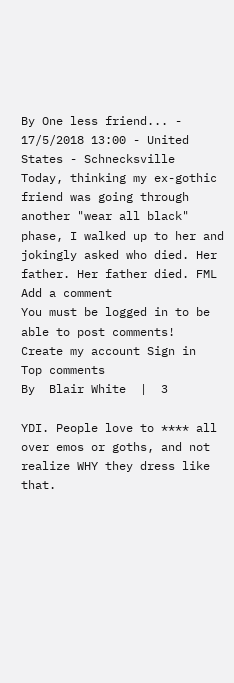By One less friend... - 17/5/2018 13:00 - United States - Schnecksville
Today, thinking my ex-gothic friend was going through another "wear all black" phase, I walked up to her and jokingly asked who died. Her father. Her father died. FML
Add a comment
You must be logged in to be able to post comments!
Create my account Sign in
Top comments
By  Blair White  |  3

YDI. People love to **** all over emos or goths, and not realize WHY they dress like that.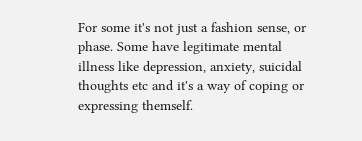For some it's not just a fashion sense, or phase. Some have legitimate mental illness like depression, anxiety, suicidal thoughts etc and it's a way of coping or expressing themself.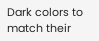Dark colors to match their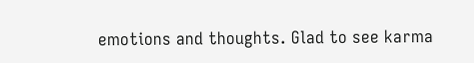emotions and thoughts. Glad to see karma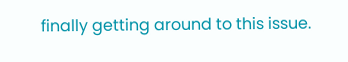finally getting around to this issue.